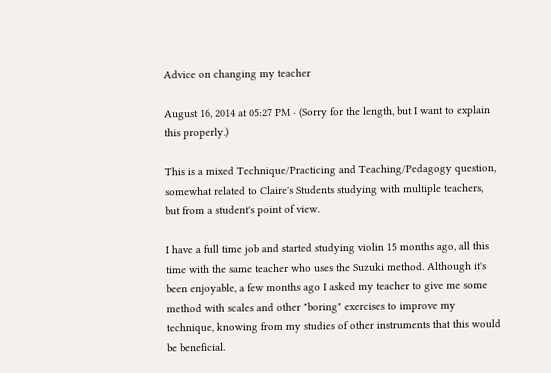Advice on changing my teacher

August 16, 2014 at 05:27 PM · (Sorry for the length, but I want to explain this properly.)

This is a mixed Technique/Practicing and Teaching/Pedagogy question, somewhat related to Claire's Students studying with multiple teachers, but from a student's point of view.

I have a full time job and started studying violin 15 months ago, all this time with the same teacher who uses the Suzuki method. Although it's been enjoyable, a few months ago I asked my teacher to give me some method with scales and other "boring" exercises to improve my technique, knowing from my studies of other instruments that this would be beneficial.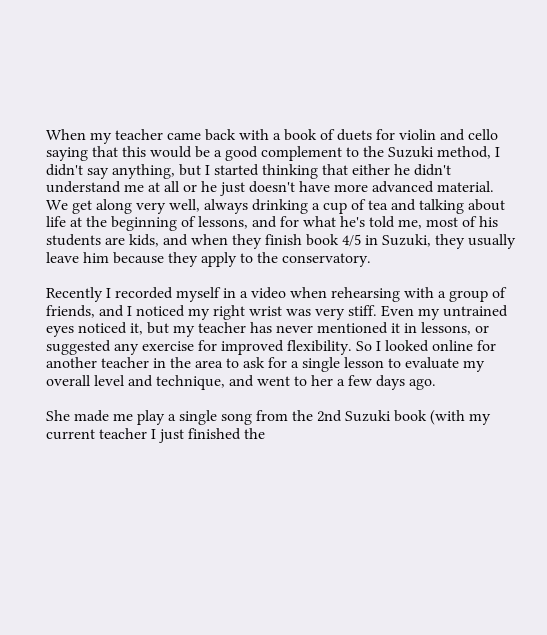When my teacher came back with a book of duets for violin and cello saying that this would be a good complement to the Suzuki method, I didn't say anything, but I started thinking that either he didn't understand me at all or he just doesn't have more advanced material. We get along very well, always drinking a cup of tea and talking about life at the beginning of lessons, and for what he's told me, most of his students are kids, and when they finish book 4/5 in Suzuki, they usually leave him because they apply to the conservatory.

Recently I recorded myself in a video when rehearsing with a group of friends, and I noticed my right wrist was very stiff. Even my untrained eyes noticed it, but my teacher has never mentioned it in lessons, or suggested any exercise for improved flexibility. So I looked online for another teacher in the area to ask for a single lesson to evaluate my overall level and technique, and went to her a few days ago.

She made me play a single song from the 2nd Suzuki book (with my current teacher I just finished the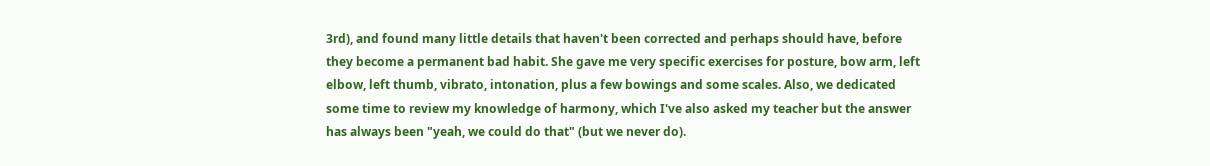3rd), and found many little details that haven't been corrected and perhaps should have, before they become a permanent bad habit. She gave me very specific exercises for posture, bow arm, left elbow, left thumb, vibrato, intonation, plus a few bowings and some scales. Also, we dedicated some time to review my knowledge of harmony, which I've also asked my teacher but the answer has always been "yeah, we could do that" (but we never do).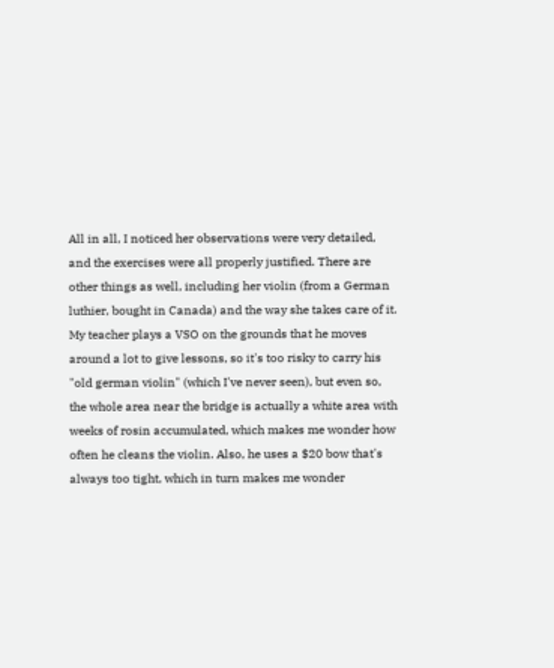All in all, I noticed her observations were very detailed, and the exercises were all properly justified. There are other things as well, including her violin (from a German luthier, bought in Canada) and the way she takes care of it. My teacher plays a VSO on the grounds that he moves around a lot to give lessons, so it's too risky to carry his "old german violin" (which I've never seen), but even so, the whole area near the bridge is actually a white area with weeks of rosin accumulated, which makes me wonder how often he cleans the violin. Also, he uses a $20 bow that's always too tight, which in turn makes me wonder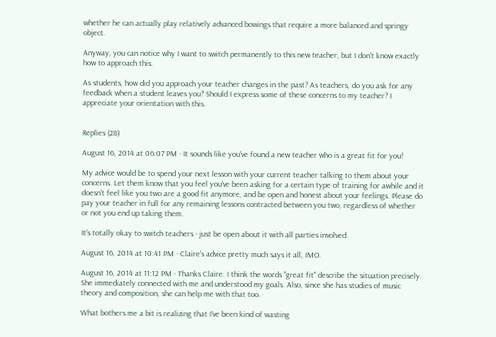whether he can actually play relatively advanced bowings that require a more balanced and springy object.

Anyway, you can notice why I want to switch permanently to this new teacher, but I don't know exactly how to approach this.

As students, how did you approach your teacher changes in the past? As teachers, do you ask for any feedback when a student leaves you? Should I express some of these concerns to my teacher? I appreciate your orientation with this.


Replies (28)

August 16, 2014 at 06:07 PM · It sounds like you've found a new teacher who is a great fit for you!

My advice would be to spend your next lesson with your current teacher talking to them about your concerns. Let them know that you feel you've been asking for a certain type of training for awhile and it doesn't feel like you two are a good fit anymore, and be open and honest about your feelings. Please do pay your teacher in full for any remaining lessons contracted between you two, regardless of whether or not you end up taking them.

It's totally okay to switch teachers - just be open about it with all parties involved.

August 16, 2014 at 10:41 PM · Claire's advice pretty much says it all, IMO.

August 16, 2014 at 11:12 PM · Thanks Claire. I think the words "great fit" describe the situation precisely. She immediately connected with me and understood my goals. Also, since she has studies of music theory and composition, she can help me with that too.

What bothers me a bit is realizing that I've been kind of wasting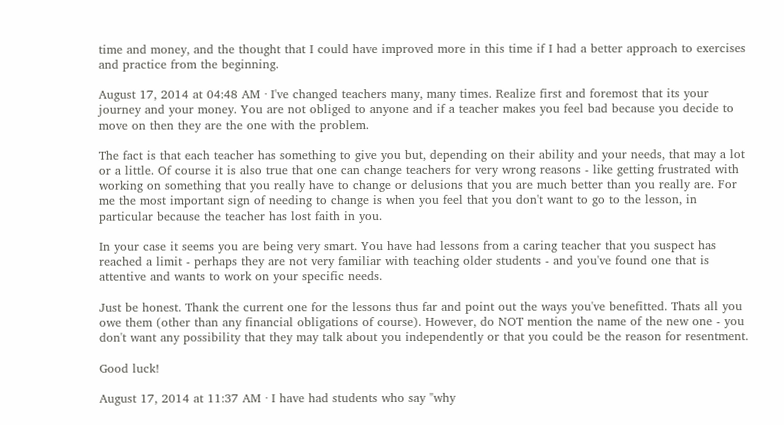time and money, and the thought that I could have improved more in this time if I had a better approach to exercises and practice from the beginning.

August 17, 2014 at 04:48 AM · I've changed teachers many, many times. Realize first and foremost that its your journey and your money. You are not obliged to anyone and if a teacher makes you feel bad because you decide to move on then they are the one with the problem.

The fact is that each teacher has something to give you but, depending on their ability and your needs, that may a lot or a little. Of course it is also true that one can change teachers for very wrong reasons - like getting frustrated with working on something that you really have to change or delusions that you are much better than you really are. For me the most important sign of needing to change is when you feel that you don't want to go to the lesson, in particular because the teacher has lost faith in you.

In your case it seems you are being very smart. You have had lessons from a caring teacher that you suspect has reached a limit - perhaps they are not very familiar with teaching older students - and you've found one that is attentive and wants to work on your specific needs.

Just be honest. Thank the current one for the lessons thus far and point out the ways you've benefitted. Thats all you owe them (other than any financial obligations of course). However, do NOT mention the name of the new one - you don't want any possibility that they may talk about you independently or that you could be the reason for resentment.

Good luck!

August 17, 2014 at 11:37 AM · I have had students who say "why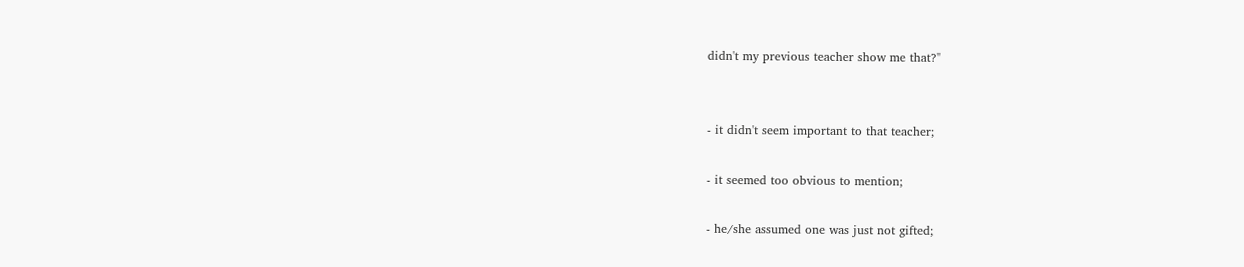didn't my previous teacher show me that?"


- it didn't seem important to that teacher;

- it seemed too obvious to mention;

- he/she assumed one was just not gifted;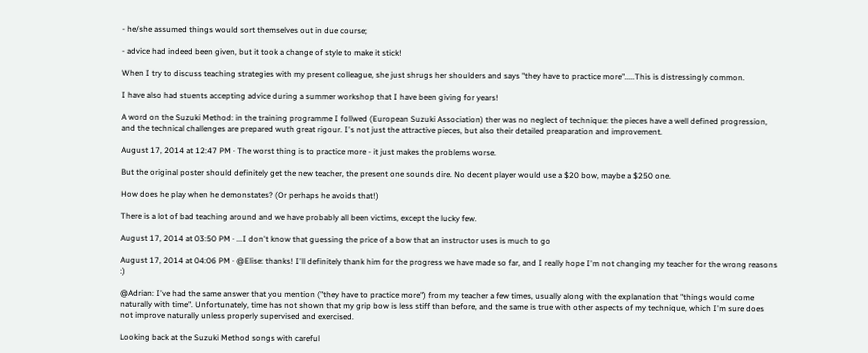- he/she assumed things would sort themselves out in due course;

- advice had indeed been given, but it took a change of style to make it stick!

When I try to discuss teaching strategies with my present colleague, she just shrugs her shoulders and says "they have to practice more".....This is distressingly common.

I have also had stuents accepting advice during a summer workshop that I have been giving for years!

A word on the Suzuki Method: in the training programme I follwed (European Suzuki Association) ther was no neglect of technique: the pieces have a well defined progression, and the technical challenges are prepared wuth great rigour. I's not just the attractive pieces, but also their detailed preaparation and improvement.

August 17, 2014 at 12:47 PM · The worst thing is to practice more - it just makes the problems worse.

But the original poster should definitely get the new teacher, the present one sounds dire. No decent player would use a $20 bow, maybe a $250 one.

How does he play when he demonstates? (Or perhaps he avoids that!)

There is a lot of bad teaching around and we have probably all been victims, except the lucky few.

August 17, 2014 at 03:50 PM · ...I don't know that guessing the price of a bow that an instructor uses is much to go

August 17, 2014 at 04:06 PM · @Elise: thanks! I'll definitely thank him for the progress we have made so far, and I really hope I'm not changing my teacher for the wrong reasons :)

@Adrian: I've had the same answer that you mention ("they have to practice more") from my teacher a few times, usually along with the explanation that "things would come naturally with time". Unfortunately, time has not shown that my grip bow is less stiff than before, and the same is true with other aspects of my technique, which I'm sure does not improve naturally unless properly supervised and exercised.

Looking back at the Suzuki Method songs with careful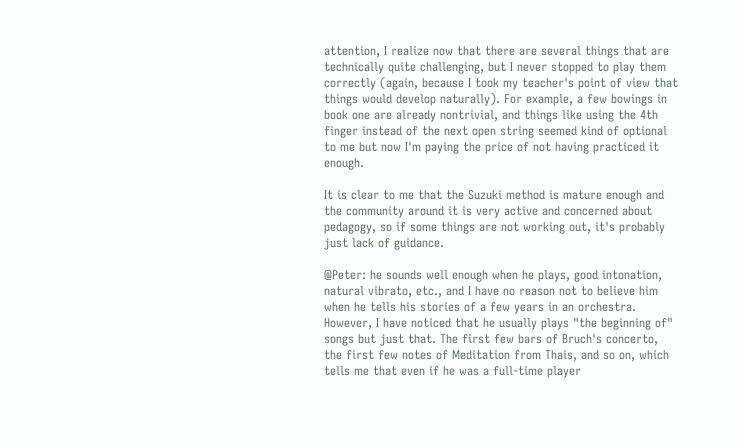attention, I realize now that there are several things that are technically quite challenging, but I never stopped to play them correctly (again, because I took my teacher's point of view that things would develop naturally). For example, a few bowings in book one are already nontrivial, and things like using the 4th finger instead of the next open string seemed kind of optional to me but now I'm paying the price of not having practiced it enough.

It is clear to me that the Suzuki method is mature enough and the community around it is very active and concerned about pedagogy, so if some things are not working out, it's probably just lack of guidance.

@Peter: he sounds well enough when he plays, good intonation, natural vibrato, etc., and I have no reason not to believe him when he tells his stories of a few years in an orchestra. However, I have noticed that he usually plays "the beginning of" songs but just that. The first few bars of Bruch's concerto, the first few notes of Meditation from Thais, and so on, which tells me that even if he was a full-time player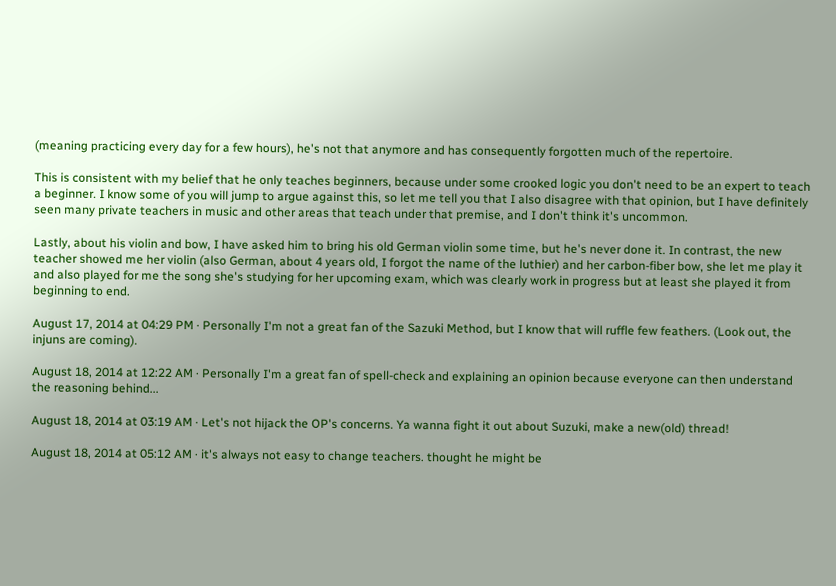(meaning practicing every day for a few hours), he's not that anymore and has consequently forgotten much of the repertoire.

This is consistent with my belief that he only teaches beginners, because under some crooked logic you don't need to be an expert to teach a beginner. I know some of you will jump to argue against this, so let me tell you that I also disagree with that opinion, but I have definitely seen many private teachers in music and other areas that teach under that premise, and I don't think it's uncommon.

Lastly, about his violin and bow, I have asked him to bring his old German violin some time, but he's never done it. In contrast, the new teacher showed me her violin (also German, about 4 years old, I forgot the name of the luthier) and her carbon-fiber bow, she let me play it and also played for me the song she's studying for her upcoming exam, which was clearly work in progress but at least she played it from beginning to end.

August 17, 2014 at 04:29 PM · Personally I'm not a great fan of the Sazuki Method, but I know that will ruffle few feathers. (Look out, the injuns are coming).

August 18, 2014 at 12:22 AM · Personally I'm a great fan of spell-check and explaining an opinion because everyone can then understand the reasoning behind...

August 18, 2014 at 03:19 AM · Let's not hijack the OP's concerns. Ya wanna fight it out about Suzuki, make a new(old) thread!

August 18, 2014 at 05:12 AM · it's always not easy to change teachers. thought he might be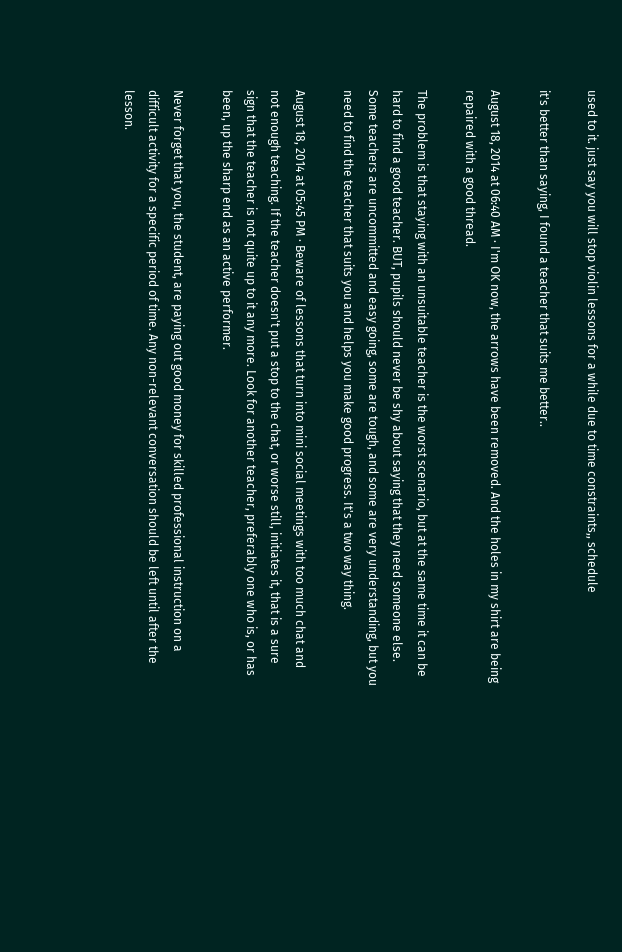used to it. just say you will stop violin lessons for a while due to time constraints,, schedule

it's better than saying, I found a teacher that suits me better..

August 18, 2014 at 06:40 AM · I'm OK now, the arrows have been removed. And the holes in my shirt are being repaired with a good thread.

The problem is that staying with an unsuitable teacher is the worst scenario, but at the same time it can be hard to find a good teacher. BUT, pupils should never be shy about saying that they need someone else. Some teachers are uncommitted and easy going, some are tough, and some are very understanding, but you need to find the teacher that suits you and helps you make good progress. It's a two way thing.

August 18, 2014 at 05:45 PM · Beware of lessons that turn into mini social meetings with too much chat and not enough teaching. If the teacher doesn't put a stop to the chat, or worse still, initiates it, that is a sure sign that the teacher is not quite up to it any more. Look for another teacher, preferably one who is, or has been, up the sharp end as an active performer.

Never forget that you, the student, are paying out good money for skilled professional instruction on a difficult activity for a specific period of time. Any non-relevant conversation should be left until after the lesson.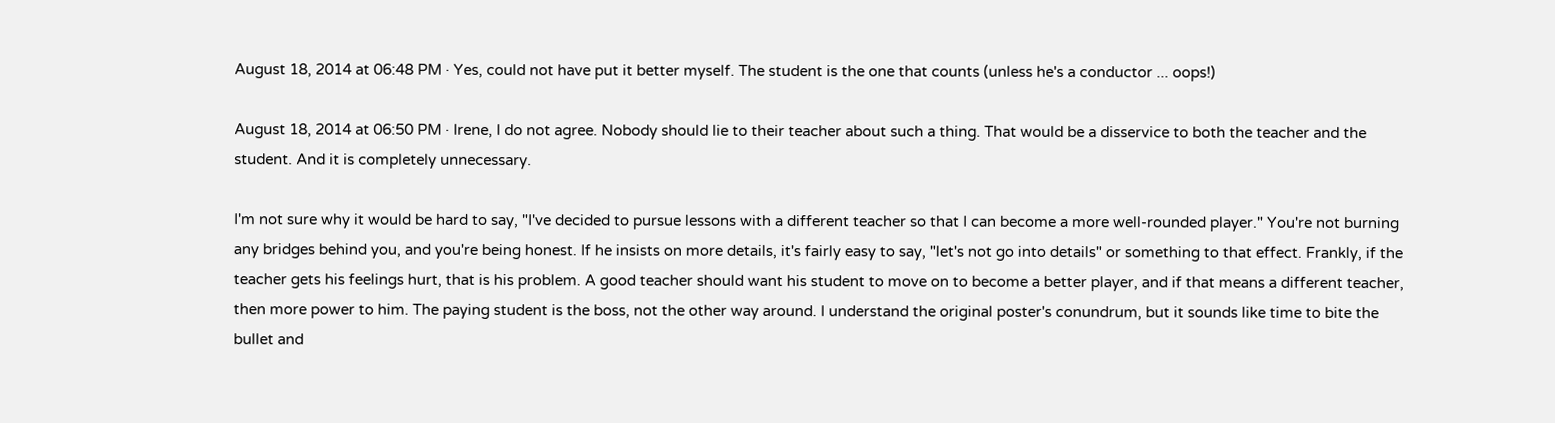August 18, 2014 at 06:48 PM · Yes, could not have put it better myself. The student is the one that counts (unless he's a conductor ... oops!)

August 18, 2014 at 06:50 PM · Irene, I do not agree. Nobody should lie to their teacher about such a thing. That would be a disservice to both the teacher and the student. And it is completely unnecessary.

I'm not sure why it would be hard to say, "I've decided to pursue lessons with a different teacher so that I can become a more well-rounded player." You're not burning any bridges behind you, and you're being honest. If he insists on more details, it's fairly easy to say, "let's not go into details" or something to that effect. Frankly, if the teacher gets his feelings hurt, that is his problem. A good teacher should want his student to move on to become a better player, and if that means a different teacher, then more power to him. The paying student is the boss, not the other way around. I understand the original poster's conundrum, but it sounds like time to bite the bullet and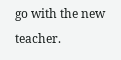go with the new teacher.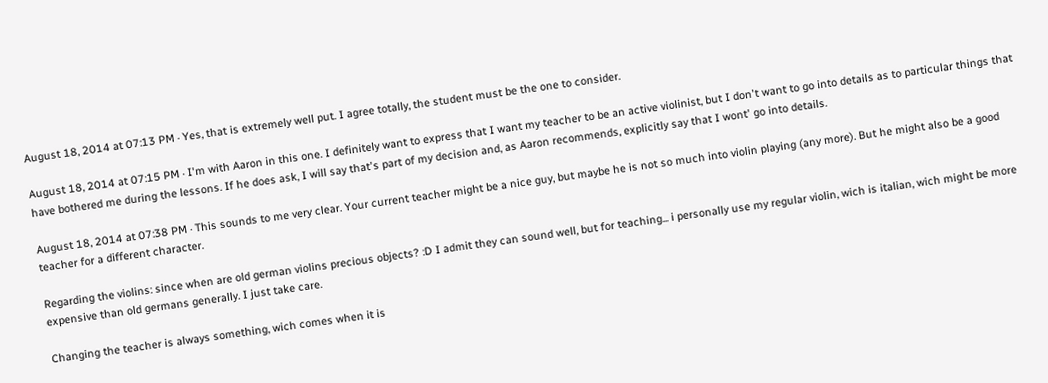August 18, 2014 at 07:13 PM · Yes, that is extremely well put. I agree totally, the student must be the one to consider.

August 18, 2014 at 07:15 PM · I'm with Aaron in this one. I definitely want to express that I want my teacher to be an active violinist, but I don't want to go into details as to particular things that have bothered me during the lessons. If he does ask, I will say that's part of my decision and, as Aaron recommends, explicitly say that I wont' go into details.

August 18, 2014 at 07:38 PM · This sounds to me very clear. Your current teacher might be a nice guy, but maybe he is not so much into violin playing (any more). But he might also be a good teacher for a different character.

Regarding the violins: since when are old german violins precious objects? :D I admit they can sound well, but for teaching... i personally use my regular violin, wich is italian, wich might be more expensive than old germans generally. I just take care.

Changing the teacher is always something, wich comes when it is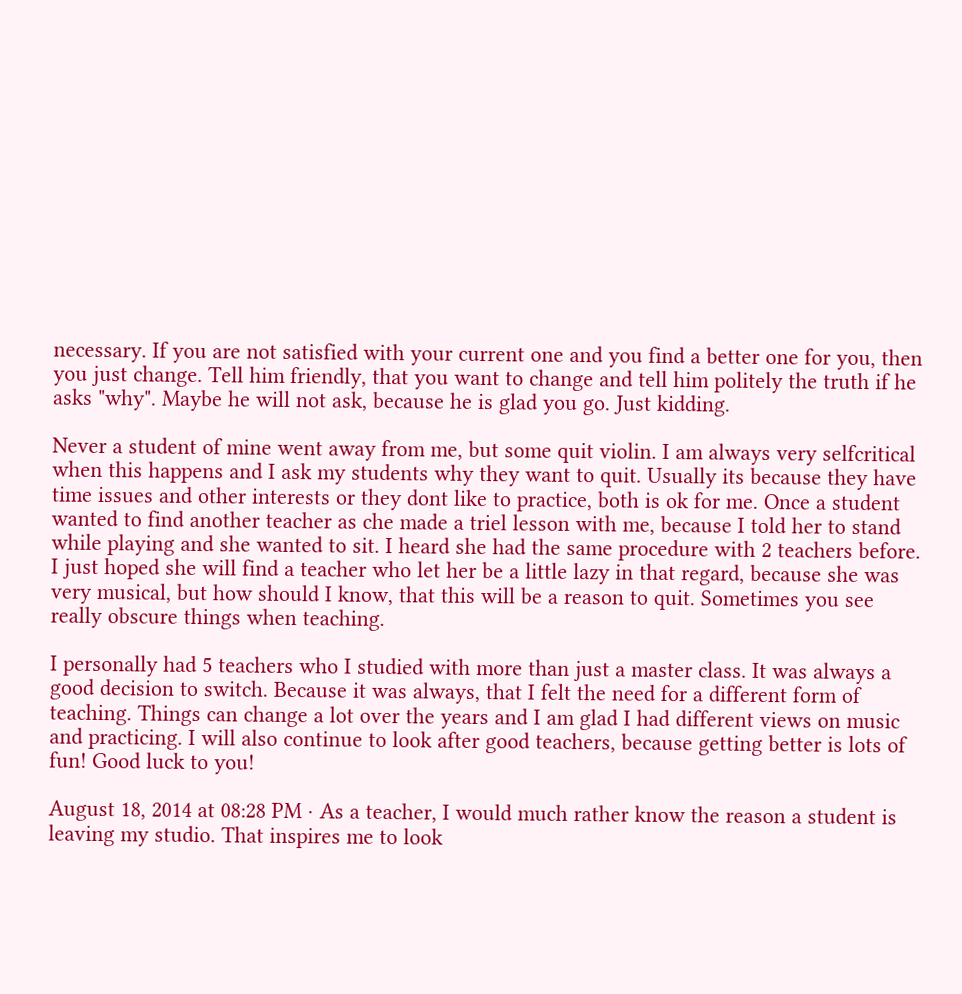necessary. If you are not satisfied with your current one and you find a better one for you, then you just change. Tell him friendly, that you want to change and tell him politely the truth if he asks "why". Maybe he will not ask, because he is glad you go. Just kidding.

Never a student of mine went away from me, but some quit violin. I am always very selfcritical when this happens and I ask my students why they want to quit. Usually its because they have time issues and other interests or they dont like to practice, both is ok for me. Once a student wanted to find another teacher as che made a triel lesson with me, because I told her to stand while playing and she wanted to sit. I heard she had the same procedure with 2 teachers before. I just hoped she will find a teacher who let her be a little lazy in that regard, because she was very musical, but how should I know, that this will be a reason to quit. Sometimes you see really obscure things when teaching.

I personally had 5 teachers who I studied with more than just a master class. It was always a good decision to switch. Because it was always, that I felt the need for a different form of teaching. Things can change a lot over the years and I am glad I had different views on music and practicing. I will also continue to look after good teachers, because getting better is lots of fun! Good luck to you!

August 18, 2014 at 08:28 PM · As a teacher, I would much rather know the reason a student is leaving my studio. That inspires me to look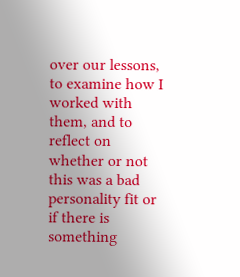over our lessons, to examine how I worked with them, and to reflect on whether or not this was a bad personality fit or if there is something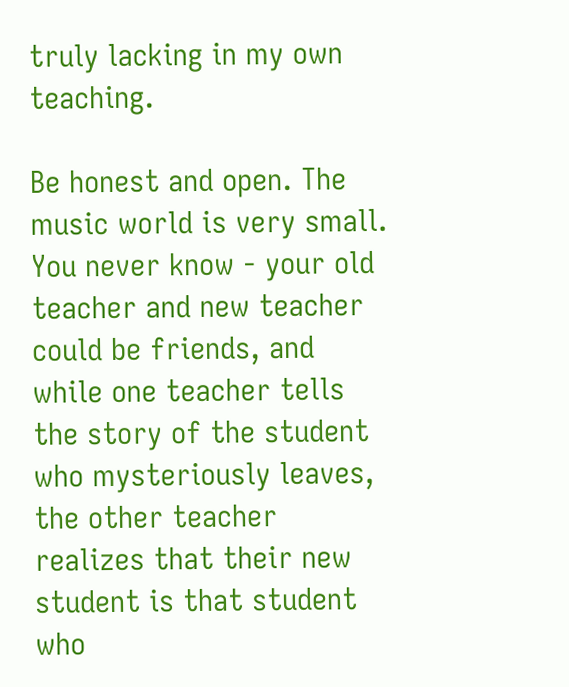truly lacking in my own teaching.

Be honest and open. The music world is very small. You never know - your old teacher and new teacher could be friends, and while one teacher tells the story of the student who mysteriously leaves, the other teacher realizes that their new student is that student who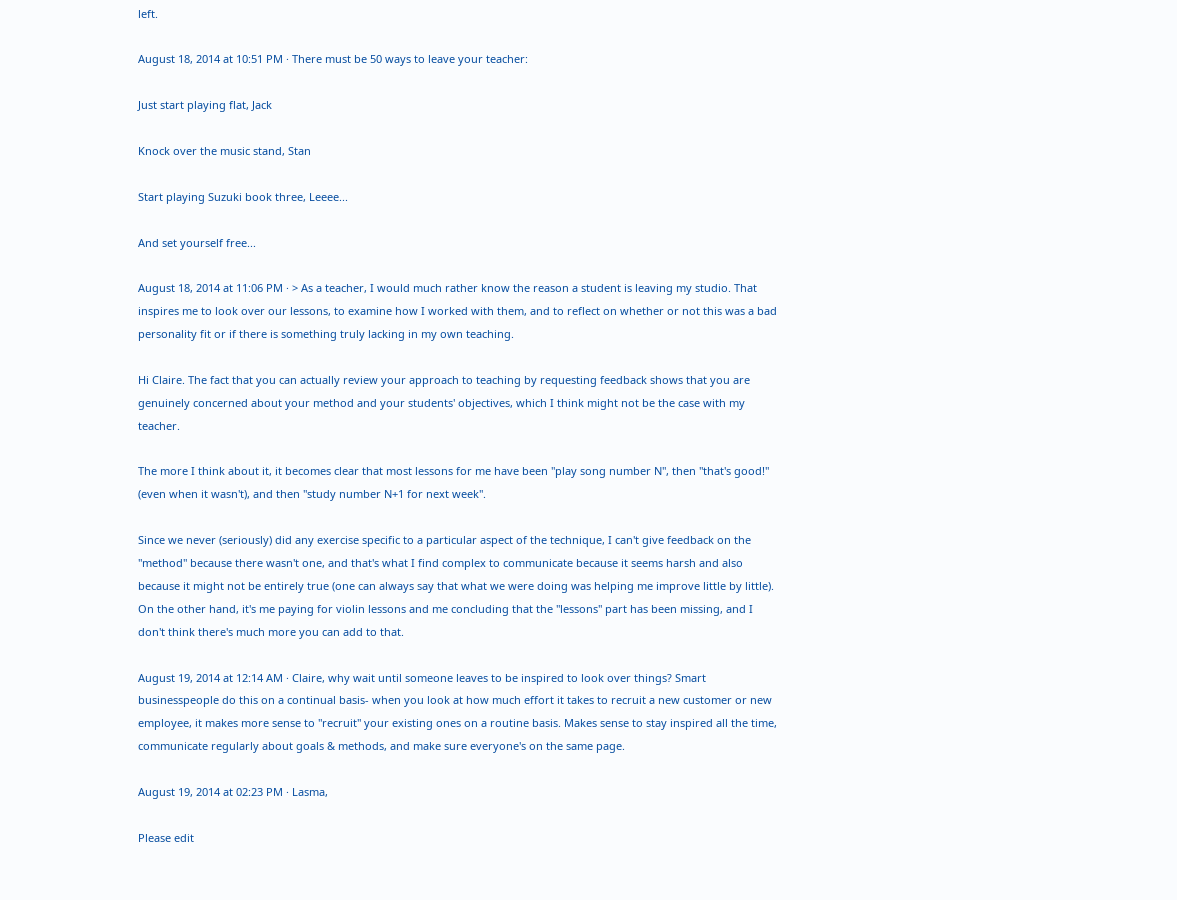left.

August 18, 2014 at 10:51 PM · There must be 50 ways to leave your teacher:

Just start playing flat, Jack

Knock over the music stand, Stan

Start playing Suzuki book three, Leeee...

And set yourself free...

August 18, 2014 at 11:06 PM · > As a teacher, I would much rather know the reason a student is leaving my studio. That inspires me to look over our lessons, to examine how I worked with them, and to reflect on whether or not this was a bad personality fit or if there is something truly lacking in my own teaching.

Hi Claire. The fact that you can actually review your approach to teaching by requesting feedback shows that you are genuinely concerned about your method and your students' objectives, which I think might not be the case with my teacher.

The more I think about it, it becomes clear that most lessons for me have been "play song number N", then "that's good!" (even when it wasn't), and then "study number N+1 for next week".

Since we never (seriously) did any exercise specific to a particular aspect of the technique, I can't give feedback on the "method" because there wasn't one, and that's what I find complex to communicate because it seems harsh and also because it might not be entirely true (one can always say that what we were doing was helping me improve little by little). On the other hand, it's me paying for violin lessons and me concluding that the "lessons" part has been missing, and I don't think there's much more you can add to that.

August 19, 2014 at 12:14 AM · Claire, why wait until someone leaves to be inspired to look over things? Smart businesspeople do this on a continual basis- when you look at how much effort it takes to recruit a new customer or new employee, it makes more sense to "recruit" your existing ones on a routine basis. Makes sense to stay inspired all the time, communicate regularly about goals & methods, and make sure everyone's on the same page.

August 19, 2014 at 02:23 PM · Lasma,

Please edit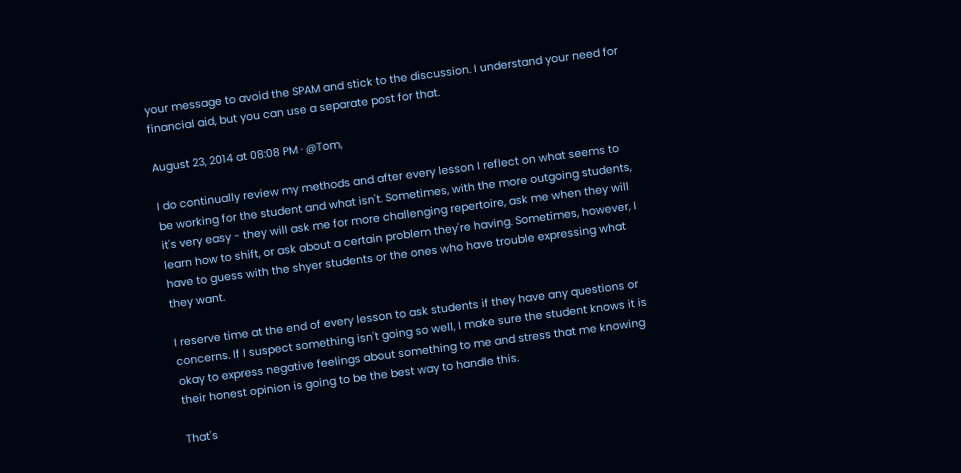your message to avoid the SPAM and stick to the discussion. I understand your need for financial aid, but you can use a separate post for that.

August 23, 2014 at 08:08 PM · @Tom,

I do continually review my methods and after every lesson I reflect on what seems to be working for the student and what isn't. Sometimes, with the more outgoing students, it's very easy - they will ask me for more challenging repertoire, ask me when they will learn how to shift, or ask about a certain problem they're having. Sometimes, however, I have to guess with the shyer students or the ones who have trouble expressing what they want.

I reserve time at the end of every lesson to ask students if they have any questions or concerns. If I suspect something isn't going so well, I make sure the student knows it is okay to express negative feelings about something to me and stress that me knowing their honest opinion is going to be the best way to handle this.

That's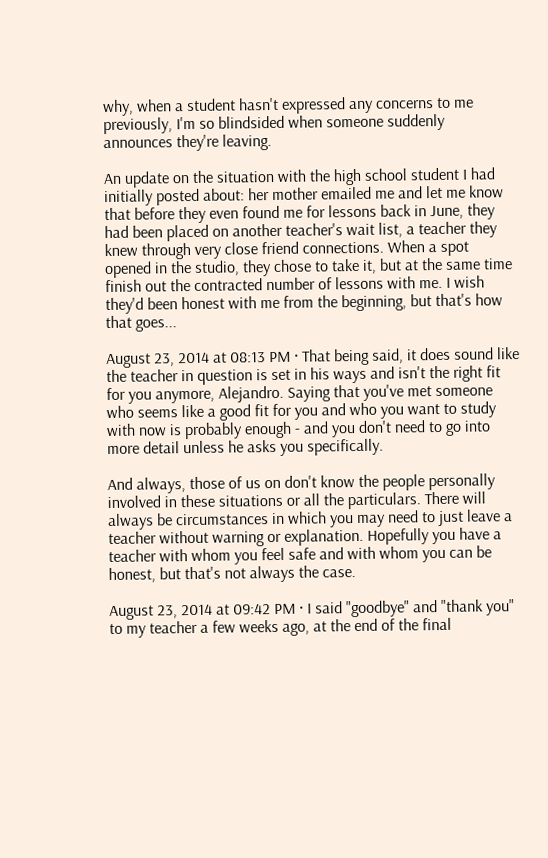why, when a student hasn't expressed any concerns to me previously, I'm so blindsided when someone suddenly announces they're leaving.

An update on the situation with the high school student I had initially posted about: her mother emailed me and let me know that before they even found me for lessons back in June, they had been placed on another teacher's wait list, a teacher they knew through very close friend connections. When a spot opened in the studio, they chose to take it, but at the same time finish out the contracted number of lessons with me. I wish they'd been honest with me from the beginning, but that's how that goes...

August 23, 2014 at 08:13 PM · That being said, it does sound like the teacher in question is set in his ways and isn't the right fit for you anymore, Alejandro. Saying that you've met someone who seems like a good fit for you and who you want to study with now is probably enough - and you don't need to go into more detail unless he asks you specifically.

And always, those of us on don't know the people personally involved in these situations or all the particulars. There will always be circumstances in which you may need to just leave a teacher without warning or explanation. Hopefully you have a teacher with whom you feel safe and with whom you can be honest, but that's not always the case.

August 23, 2014 at 09:42 PM · I said "goodbye" and "thank you" to my teacher a few weeks ago, at the end of the final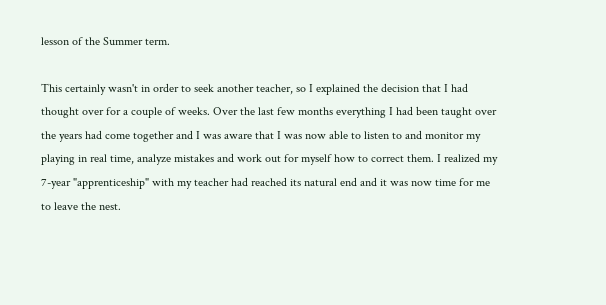lesson of the Summer term.

This certainly wasn't in order to seek another teacher, so I explained the decision that I had thought over for a couple of weeks. Over the last few months everything I had been taught over the years had come together and I was aware that I was now able to listen to and monitor my playing in real time, analyze mistakes and work out for myself how to correct them. I realized my 7-year "apprenticeship" with my teacher had reached its natural end and it was now time for me to leave the nest.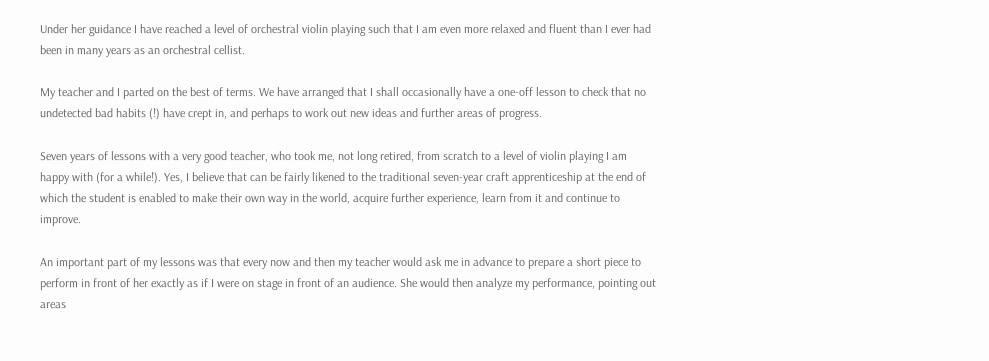Under her guidance I have reached a level of orchestral violin playing such that I am even more relaxed and fluent than I ever had been in many years as an orchestral cellist.

My teacher and I parted on the best of terms. We have arranged that I shall occasionally have a one-off lesson to check that no undetected bad habits (!) have crept in, and perhaps to work out new ideas and further areas of progress.

Seven years of lessons with a very good teacher, who took me, not long retired, from scratch to a level of violin playing I am happy with (for a while!). Yes, I believe that can be fairly likened to the traditional seven-year craft apprenticeship at the end of which the student is enabled to make their own way in the world, acquire further experience, learn from it and continue to improve.

An important part of my lessons was that every now and then my teacher would ask me in advance to prepare a short piece to perform in front of her exactly as if I were on stage in front of an audience. She would then analyze my performance, pointing out areas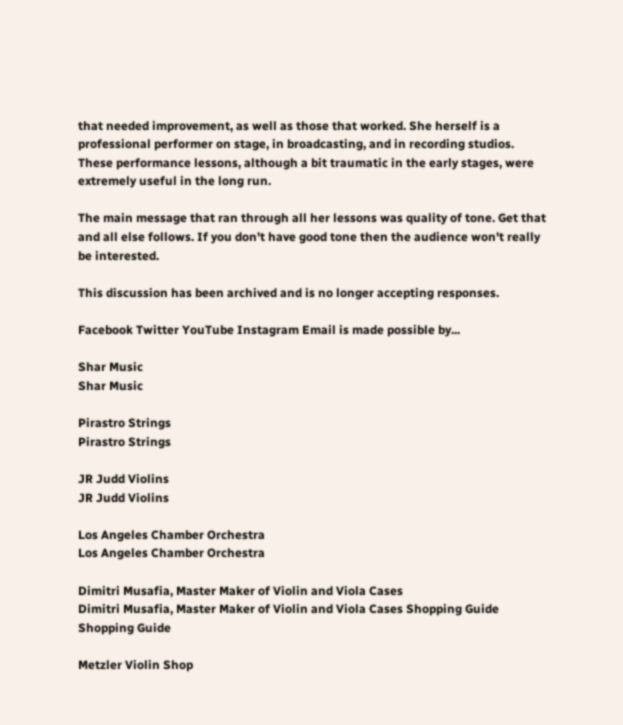that needed improvement, as well as those that worked. She herself is a professional performer on stage, in broadcasting, and in recording studios. These performance lessons, although a bit traumatic in the early stages, were extremely useful in the long run.

The main message that ran through all her lessons was quality of tone. Get that and all else follows. If you don't have good tone then the audience won't really be interested.

This discussion has been archived and is no longer accepting responses.

Facebook Twitter YouTube Instagram Email is made possible by...

Shar Music
Shar Music

Pirastro Strings
Pirastro Strings

JR Judd Violins
JR Judd Violins

Los Angeles Chamber Orchestra
Los Angeles Chamber Orchestra

Dimitri Musafia, Master Maker of Violin and Viola Cases
Dimitri Musafia, Master Maker of Violin and Viola Cases Shopping Guide Shopping Guide

Metzler Violin Shop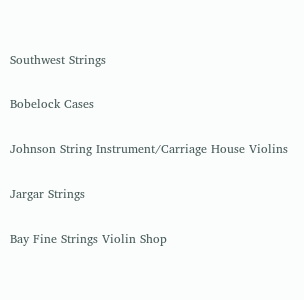Southwest Strings

Bobelock Cases

Johnson String Instrument/Carriage House Violins

Jargar Strings

Bay Fine Strings Violin Shop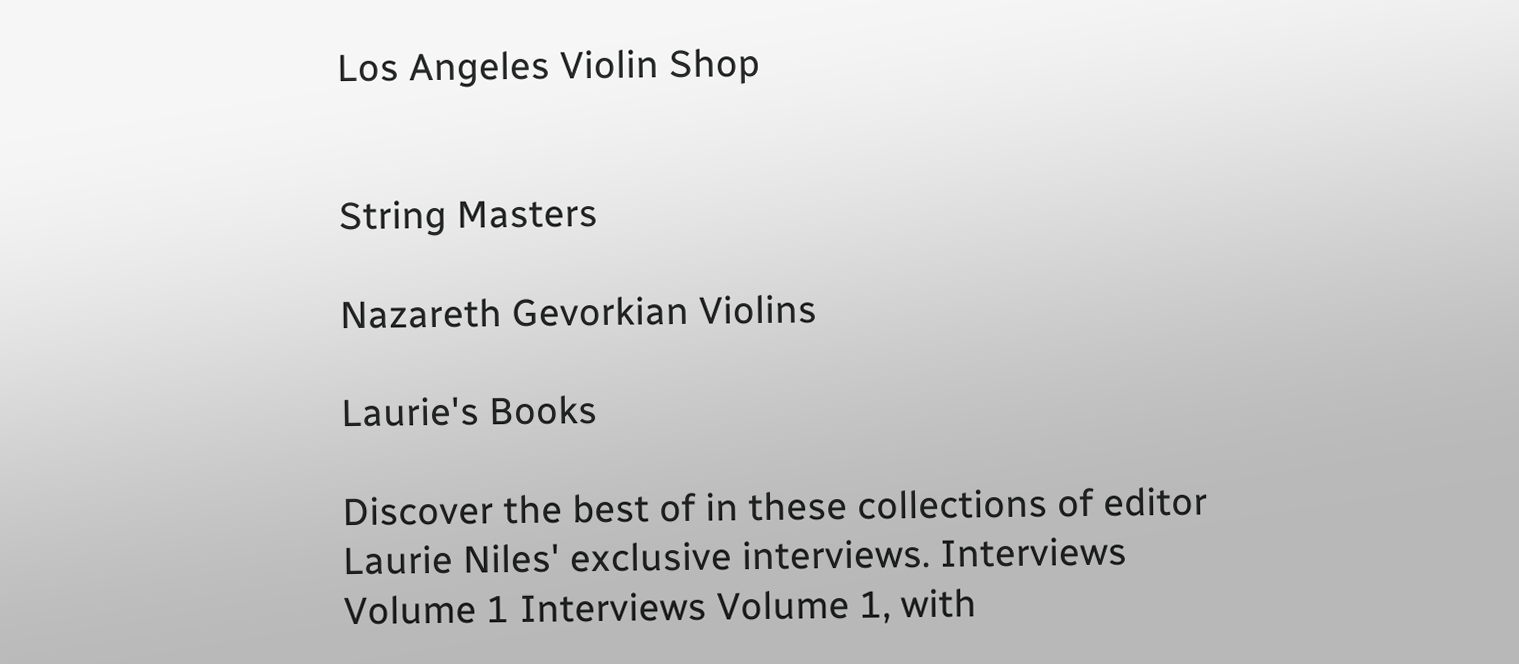Los Angeles Violin Shop


String Masters

Nazareth Gevorkian Violins

Laurie's Books

Discover the best of in these collections of editor Laurie Niles' exclusive interviews. Interviews Volume 1 Interviews Volume 1, with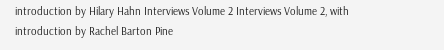introduction by Hilary Hahn Interviews Volume 2 Interviews Volume 2, with introduction by Rachel Barton Pine